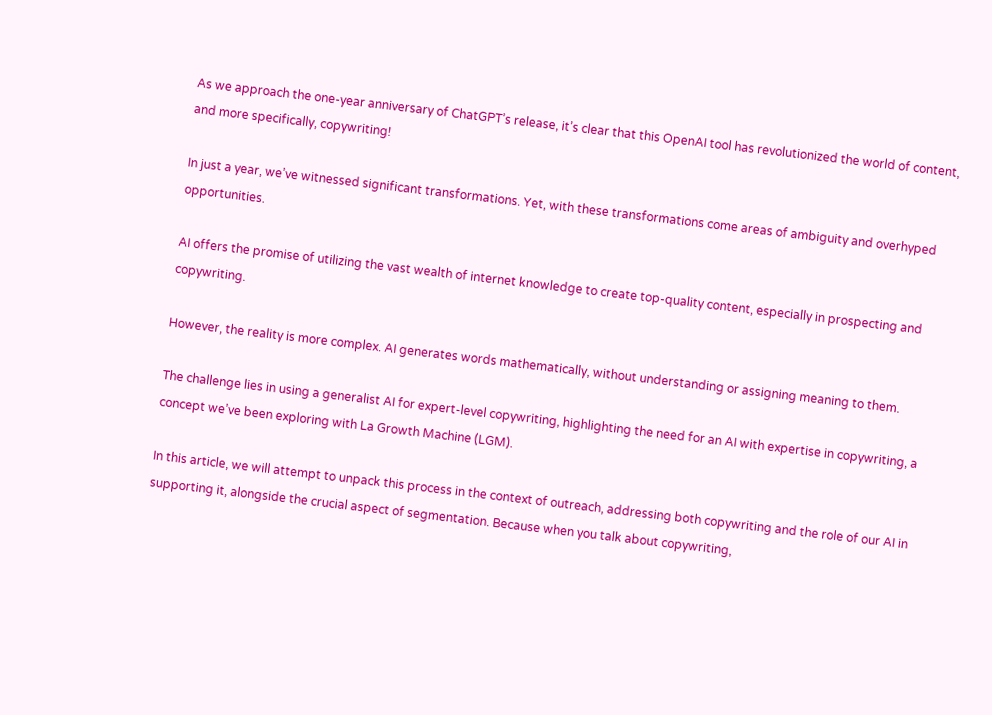As we approach the one-year anniversary of ChatGPT’s release, it’s clear that this OpenAI tool has revolutionized the world of content, and more specifically, copywriting!

In just a year, we’ve witnessed significant transformations. Yet, with these transformations come areas of ambiguity and overhyped opportunities.

AI offers the promise of utilizing the vast wealth of internet knowledge to create top-quality content, especially in prospecting and copywriting.

However, the reality is more complex. AI generates words mathematically, without understanding or assigning meaning to them.

The challenge lies in using a generalist AI for expert-level copywriting, highlighting the need for an AI with expertise in copywriting, a concept we’ve been exploring with La Growth Machine (LGM).

In this article, we will attempt to unpack this process in the context of outreach, addressing both copywriting and the role of our AI in supporting it, alongside the crucial aspect of segmentation. Because when you talk about copywriting,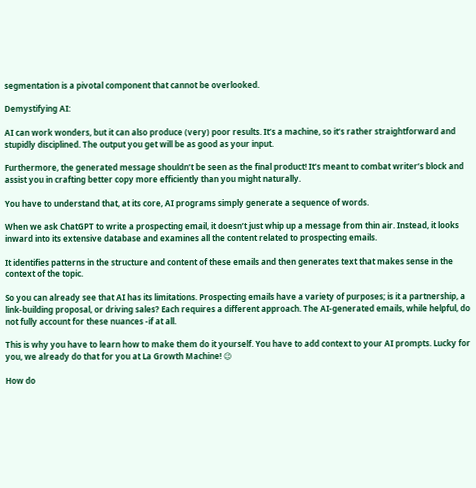segmentation is a pivotal component that cannot be overlooked.

Demystifying AI:

AI can work wonders, but it can also produce (very) poor results. It’s a machine, so it’s rather straightforward and stupidly disciplined. The output you get will be as good as your input.

Furthermore, the generated message shouldn’t be seen as the final product! It’s meant to combat writer’s block and assist you in crafting better copy more efficiently than you might naturally.

You have to understand that, at its core, AI programs simply generate a sequence of words.

When we ask ChatGPT to write a prospecting email, it doesn’t just whip up a message from thin air. Instead, it looks inward into its extensive database and examines all the content related to prospecting emails.

It identifies patterns in the structure and content of these emails and then generates text that makes sense in the context of the topic.

So you can already see that AI has its limitations. Prospecting emails have a variety of purposes; is it a partnership, a link-building proposal, or driving sales? Each requires a different approach. The AI-generated emails, while helpful, do not fully account for these nuances -if at all.

This is why you have to learn how to make them do it yourself. You have to add context to your AI prompts. Lucky for you, we already do that for you at La Growth Machine! 😉

How do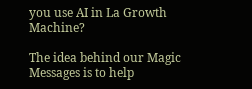you use AI in La Growth Machine?

The idea behind our Magic Messages is to help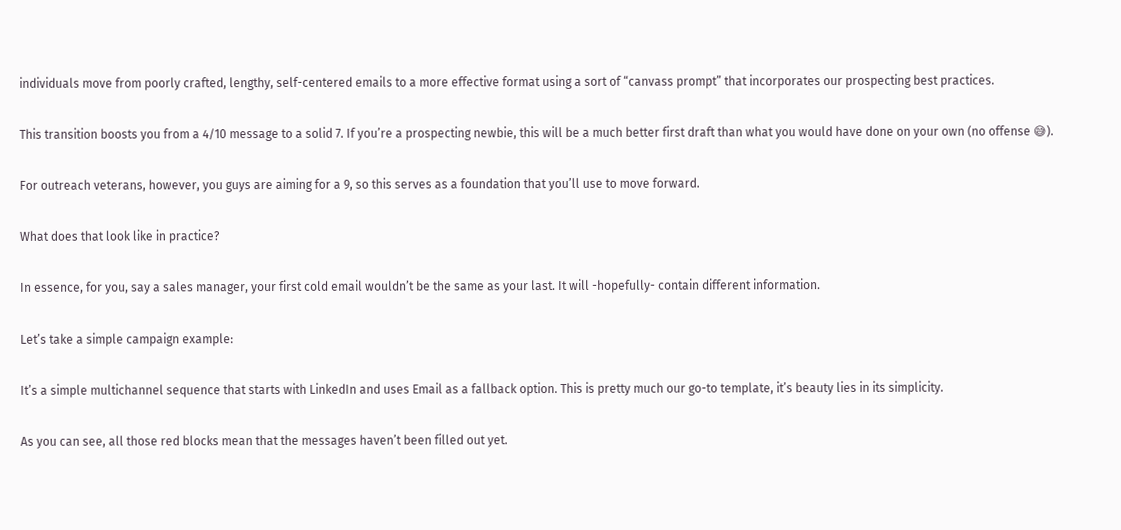individuals move from poorly crafted, lengthy, self-centered emails to a more effective format using a sort of “canvass prompt” that incorporates our prospecting best practices.

This transition boosts you from a 4/10 message to a solid 7. If you’re a prospecting newbie, this will be a much better first draft than what you would have done on your own (no offense 😅).

For outreach veterans, however, you guys are aiming for a 9, so this serves as a foundation that you’ll use to move forward.

What does that look like in practice?

In essence, for you, say a sales manager, your first cold email wouldn’t be the same as your last. It will -hopefully- contain different information.

Let’s take a simple campaign example:

It’s a simple multichannel sequence that starts with LinkedIn and uses Email as a fallback option. This is pretty much our go-to template, it’s beauty lies in its simplicity.

As you can see, all those red blocks mean that the messages haven’t been filled out yet.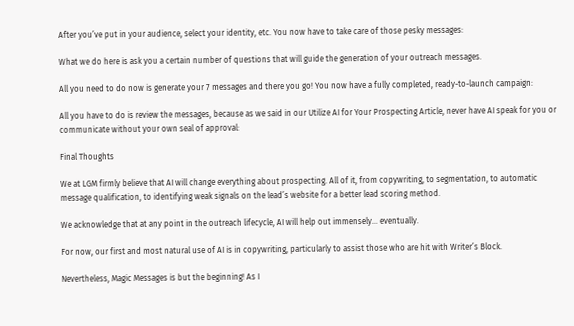After you’ve put in your audience, select your identity, etc. You now have to take care of those pesky messages:

What we do here is ask you a certain number of questions that will guide the generation of your outreach messages.

All you need to do now is generate your 7 messages and there you go! You now have a fully completed, ready-to-launch campaign:

All you have to do is review the messages, because as we said in our Utilize AI for Your Prospecting Article, never have AI speak for you or communicate without your own seal of approval:

Final Thoughts

We at LGM firmly believe that AI will change everything about prospecting. All of it, from copywriting, to segmentation, to automatic message qualification, to identifying weak signals on the lead’s website for a better lead scoring method.

We acknowledge that at any point in the outreach lifecycle, AI will help out immensely… eventually.

For now, our first and most natural use of AI is in copywriting, particularly to assist those who are hit with Writer’s Block.

Nevertheless, Magic Messages is but the beginning! As I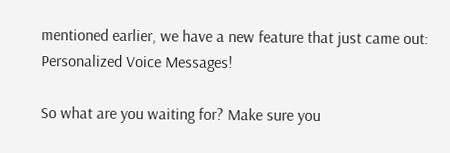mentioned earlier, we have a new feature that just came out: Personalized Voice Messages!

So what are you waiting for? Make sure you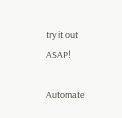try it out ASAP!

Automate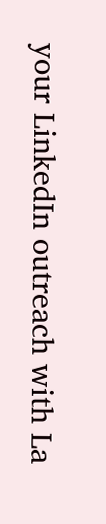your LinkedIn outreach with La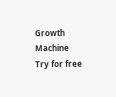Growth Machine
Try for free